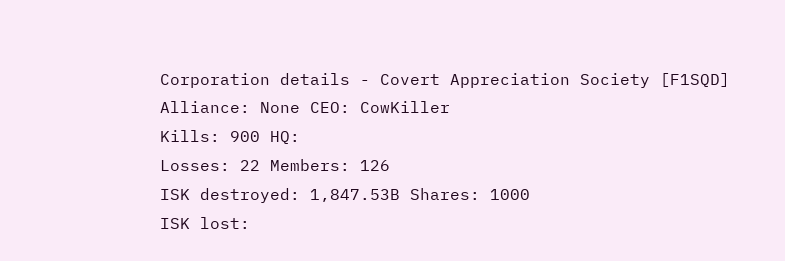Corporation details - Covert Appreciation Society [F1SQD]
Alliance: None CEO: CowKiller
Kills: 900 HQ:
Losses: 22 Members: 126
ISK destroyed: 1,847.53B Shares: 1000
ISK lost: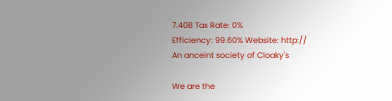7.40B Tax Rate: 0%
Efficiency: 99.60% Website: http://
An anceint society of Cloaky's

We are the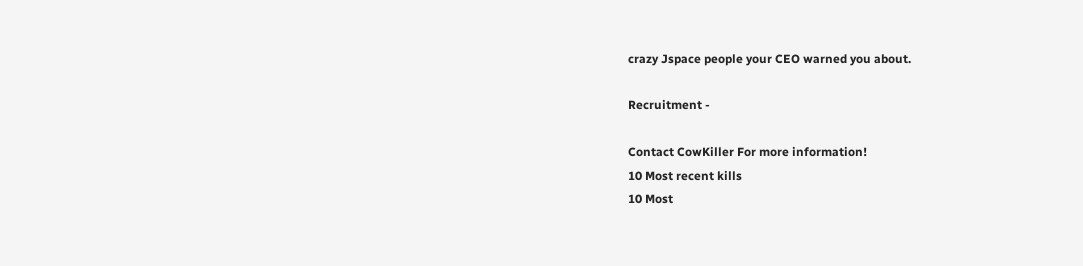crazy Jspace people your CEO warned you about.

Recruitment -

Contact CowKiller For more information!
10 Most recent kills
10 Most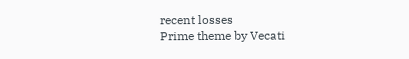recent losses
Prime theme by Vecati